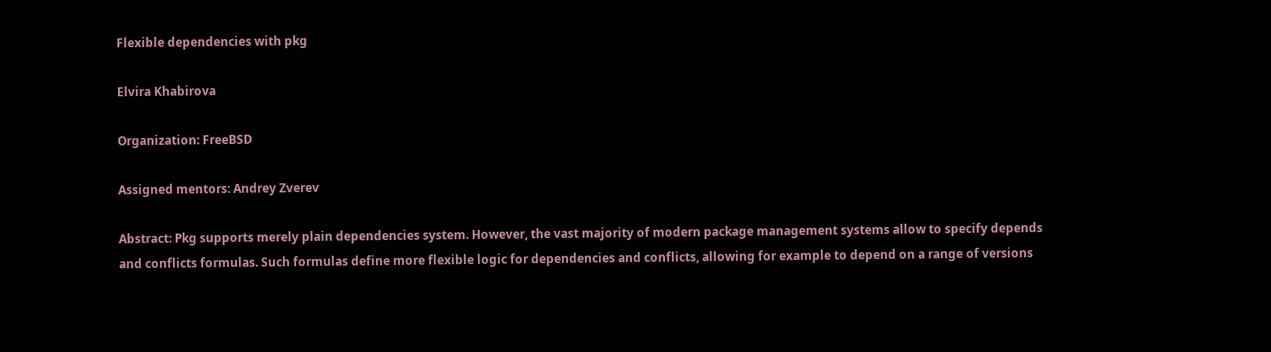Flexible dependencies with pkg

Elvira Khabirova

Organization: FreeBSD

Assigned mentors: Andrey Zverev

Abstract: Pkg supports merely plain dependencies system. However, the vast majority of modern package management systems allow to specify depends and conflicts formulas. Such formulas define more flexible logic for dependencies and conflicts, allowing for example to depend on a range of versions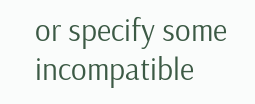or specify some incompatible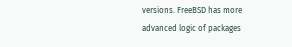versions. FreeBSD has more advanced logic of packages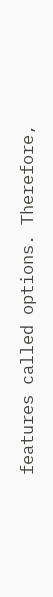features called options. Therefore,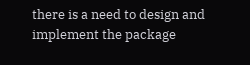there is a need to design and implement the package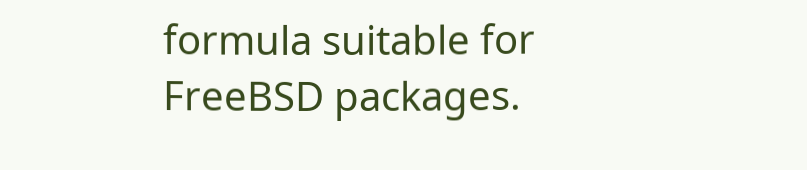formula suitable for FreeBSD packages.